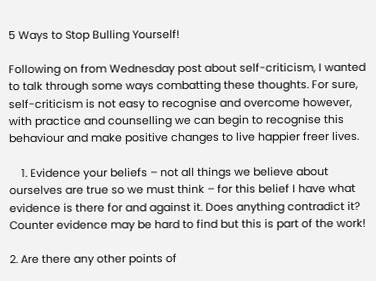5 Ways to Stop Bulling Yourself!

Following on from Wednesday post about self-criticism, I wanted to talk through some ways combatting these thoughts. For sure, self-criticism is not easy to recognise and overcome however, with practice and counselling we can begin to recognise this behaviour and make positive changes to live happier freer lives.

    1. Evidence your beliefs – not all things we believe about ourselves are true so we must think – for this belief I have what evidence is there for and against it. Does anything contradict it? Counter evidence may be hard to find but this is part of the work!

2. Are there any other points of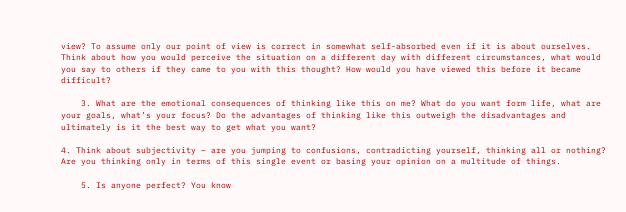view? To assume only our point of view is correct in somewhat self-absorbed even if it is about ourselves. Think about how you would perceive the situation on a different day with different circumstances, what would you say to others if they came to you with this thought? How would you have viewed this before it became difficult?

    3. What are the emotional consequences of thinking like this on me? What do you want form life, what are your goals, what’s your focus? Do the advantages of thinking like this outweigh the disadvantages and ultimately is it the best way to get what you want?

4. Think about subjectivity – are you jumping to confusions, contradicting yourself, thinking all or nothing? Are you thinking only in terms of this single event or basing your opinion on a multitude of things.

    5. Is anyone perfect? You know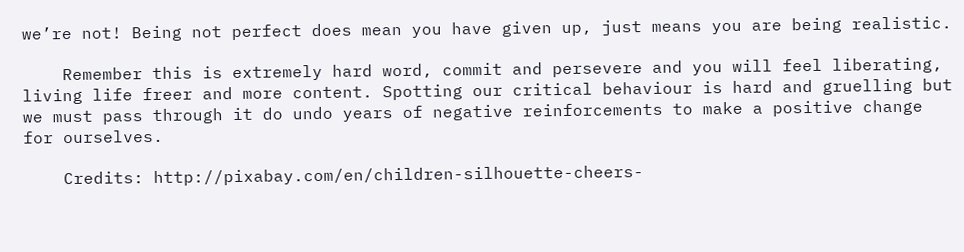we’re not! Being not perfect does mean you have given up, just means you are being realistic.

    Remember this is extremely hard word, commit and persevere and you will feel liberating, living life freer and more content. Spotting our critical behaviour is hard and gruelling but we must pass through it do undo years of negative reinforcements to make a positive change for ourselves.

    Credits: http://pixabay.com/en/children-silhouette-cheers-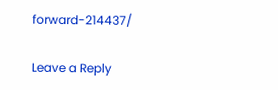forward-214437/

Leave a Reply